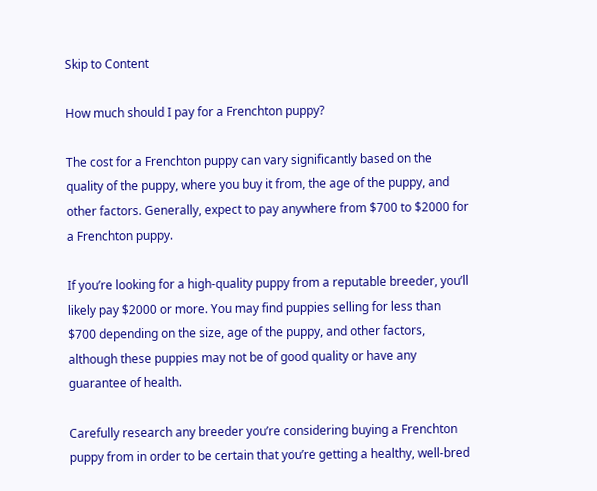Skip to Content

How much should I pay for a Frenchton puppy?

The cost for a Frenchton puppy can vary significantly based on the quality of the puppy, where you buy it from, the age of the puppy, and other factors. Generally, expect to pay anywhere from $700 to $2000 for a Frenchton puppy.

If you’re looking for a high-quality puppy from a reputable breeder, you’ll likely pay $2000 or more. You may find puppies selling for less than $700 depending on the size, age of the puppy, and other factors, although these puppies may not be of good quality or have any guarantee of health.

Carefully research any breeder you’re considering buying a Frenchton puppy from in order to be certain that you’re getting a healthy, well-bred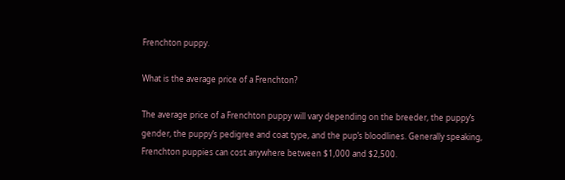Frenchton puppy.

What is the average price of a Frenchton?

The average price of a Frenchton puppy will vary depending on the breeder, the puppy’s gender, the puppy’s pedigree and coat type, and the pup’s bloodlines. Generally speaking, Frenchton puppies can cost anywhere between $1,000 and $2,500.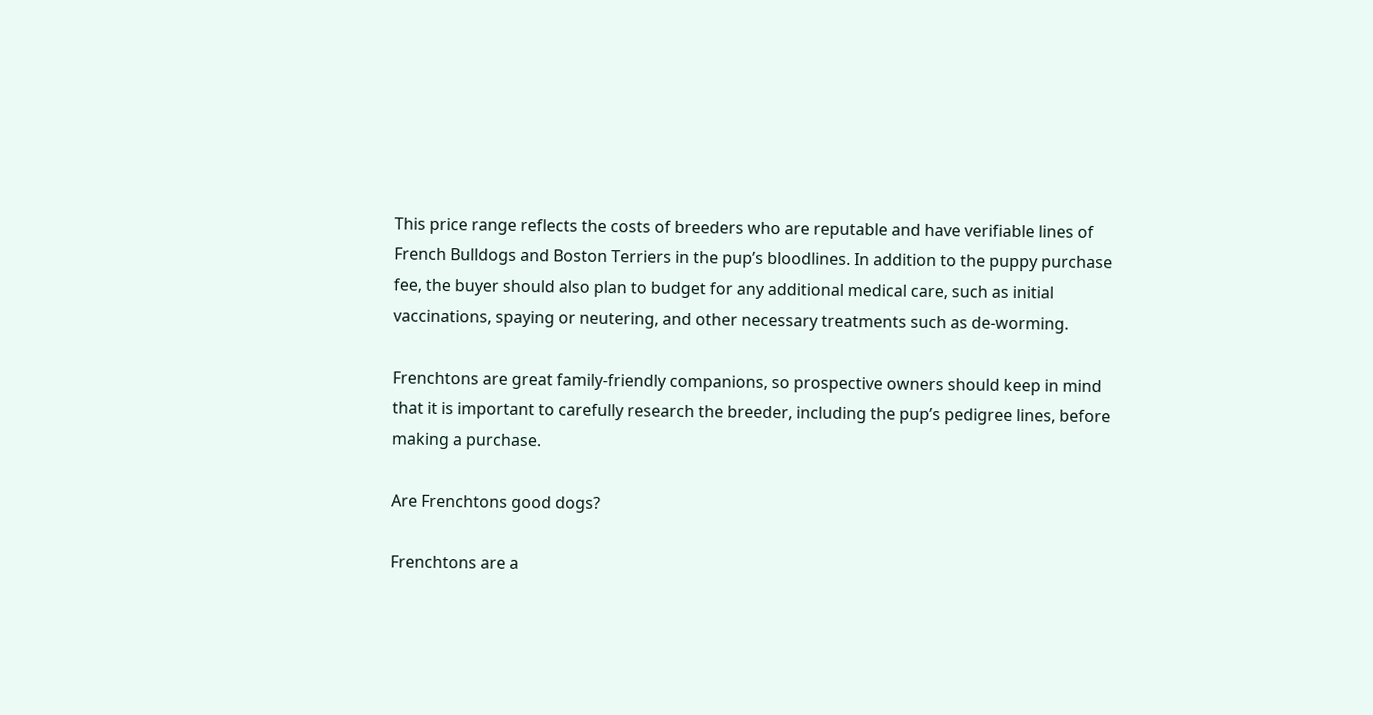This price range reflects the costs of breeders who are reputable and have verifiable lines of French Bulldogs and Boston Terriers in the pup’s bloodlines. In addition to the puppy purchase fee, the buyer should also plan to budget for any additional medical care, such as initial vaccinations, spaying or neutering, and other necessary treatments such as de-worming.

Frenchtons are great family-friendly companions, so prospective owners should keep in mind that it is important to carefully research the breeder, including the pup’s pedigree lines, before making a purchase.

Are Frenchtons good dogs?

Frenchtons are a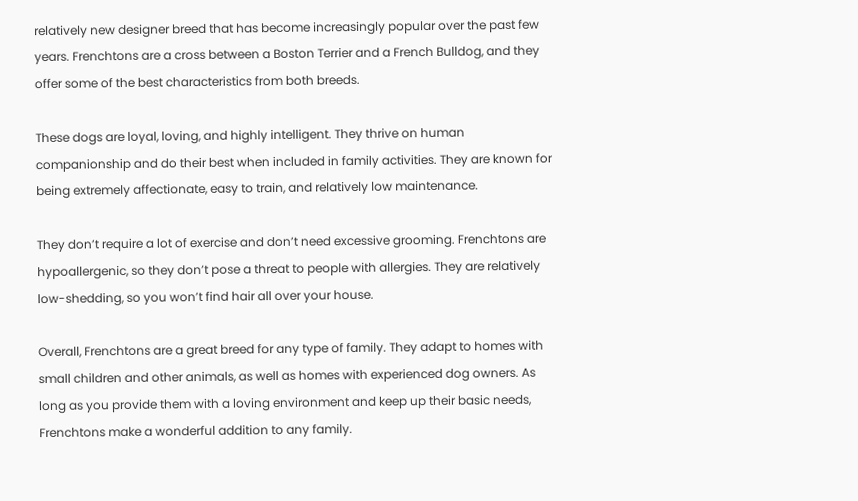relatively new designer breed that has become increasingly popular over the past few years. Frenchtons are a cross between a Boston Terrier and a French Bulldog, and they offer some of the best characteristics from both breeds.

These dogs are loyal, loving, and highly intelligent. They thrive on human companionship and do their best when included in family activities. They are known for being extremely affectionate, easy to train, and relatively low maintenance.

They don’t require a lot of exercise and don’t need excessive grooming. Frenchtons are hypoallergenic, so they don’t pose a threat to people with allergies. They are relatively low-shedding, so you won’t find hair all over your house.

Overall, Frenchtons are a great breed for any type of family. They adapt to homes with small children and other animals, as well as homes with experienced dog owners. As long as you provide them with a loving environment and keep up their basic needs, Frenchtons make a wonderful addition to any family.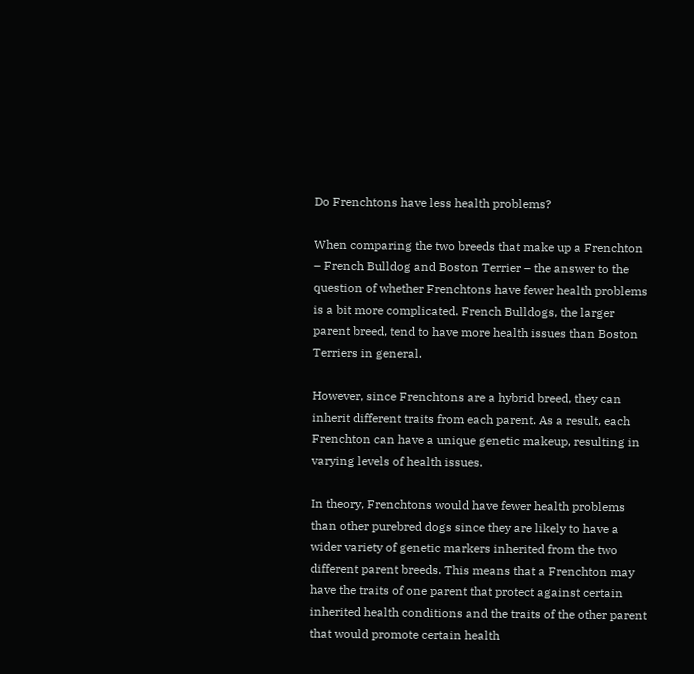Do Frenchtons have less health problems?

When comparing the two breeds that make up a Frenchton – French Bulldog and Boston Terrier – the answer to the question of whether Frenchtons have fewer health problems is a bit more complicated. French Bulldogs, the larger parent breed, tend to have more health issues than Boston Terriers in general.

However, since Frenchtons are a hybrid breed, they can inherit different traits from each parent. As a result, each Frenchton can have a unique genetic makeup, resulting in varying levels of health issues.

In theory, Frenchtons would have fewer health problems than other purebred dogs since they are likely to have a wider variety of genetic markers inherited from the two different parent breeds. This means that a Frenchton may have the traits of one parent that protect against certain inherited health conditions and the traits of the other parent that would promote certain health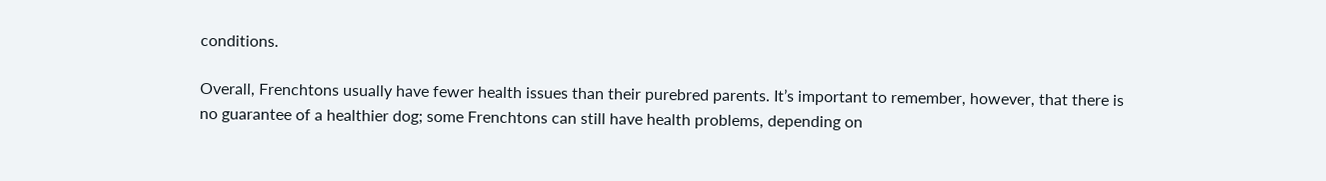conditions.

Overall, Frenchtons usually have fewer health issues than their purebred parents. It’s important to remember, however, that there is no guarantee of a healthier dog; some Frenchtons can still have health problems, depending on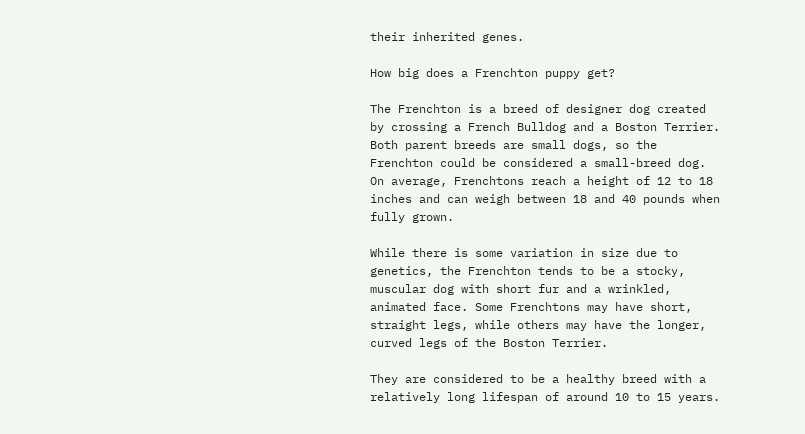their inherited genes.

How big does a Frenchton puppy get?

The Frenchton is a breed of designer dog created by crossing a French Bulldog and a Boston Terrier. Both parent breeds are small dogs, so the Frenchton could be considered a small-breed dog. On average, Frenchtons reach a height of 12 to 18 inches and can weigh between 18 and 40 pounds when fully grown.

While there is some variation in size due to genetics, the Frenchton tends to be a stocky, muscular dog with short fur and a wrinkled, animated face. Some Frenchtons may have short, straight legs, while others may have the longer, curved legs of the Boston Terrier.

They are considered to be a healthy breed with a relatively long lifespan of around 10 to 15 years.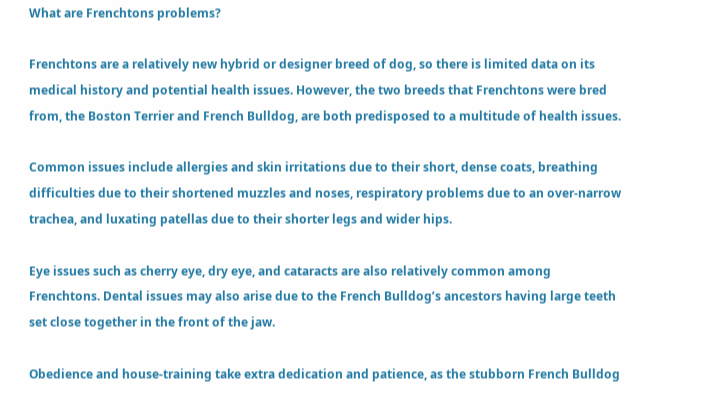What are Frenchtons problems?

Frenchtons are a relatively new hybrid or designer breed of dog, so there is limited data on its medical history and potential health issues. However, the two breeds that Frenchtons were bred from, the Boston Terrier and French Bulldog, are both predisposed to a multitude of health issues.

Common issues include allergies and skin irritations due to their short, dense coats, breathing difficulties due to their shortened muzzles and noses, respiratory problems due to an over-narrow trachea, and luxating patellas due to their shorter legs and wider hips.

Eye issues such as cherry eye, dry eye, and cataracts are also relatively common among Frenchtons. Dental issues may also arise due to the French Bulldog’s ancestors having large teeth set close together in the front of the jaw.

Obedience and house-training take extra dedication and patience, as the stubborn French Bulldog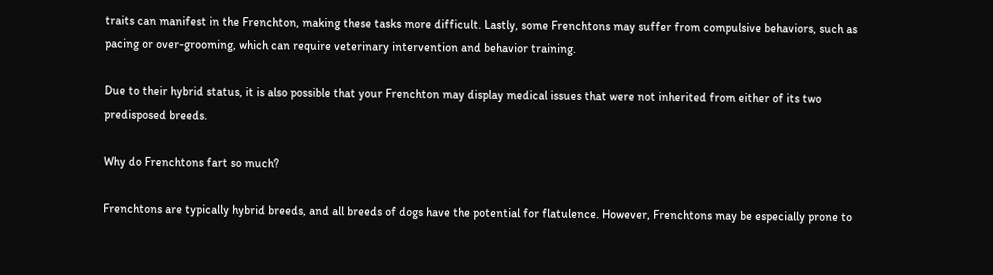traits can manifest in the Frenchton, making these tasks more difficult. Lastly, some Frenchtons may suffer from compulsive behaviors, such as pacing or over-grooming, which can require veterinary intervention and behavior training.

Due to their hybrid status, it is also possible that your Frenchton may display medical issues that were not inherited from either of its two predisposed breeds.

Why do Frenchtons fart so much?

Frenchtons are typically hybrid breeds, and all breeds of dogs have the potential for flatulence. However, Frenchtons may be especially prone to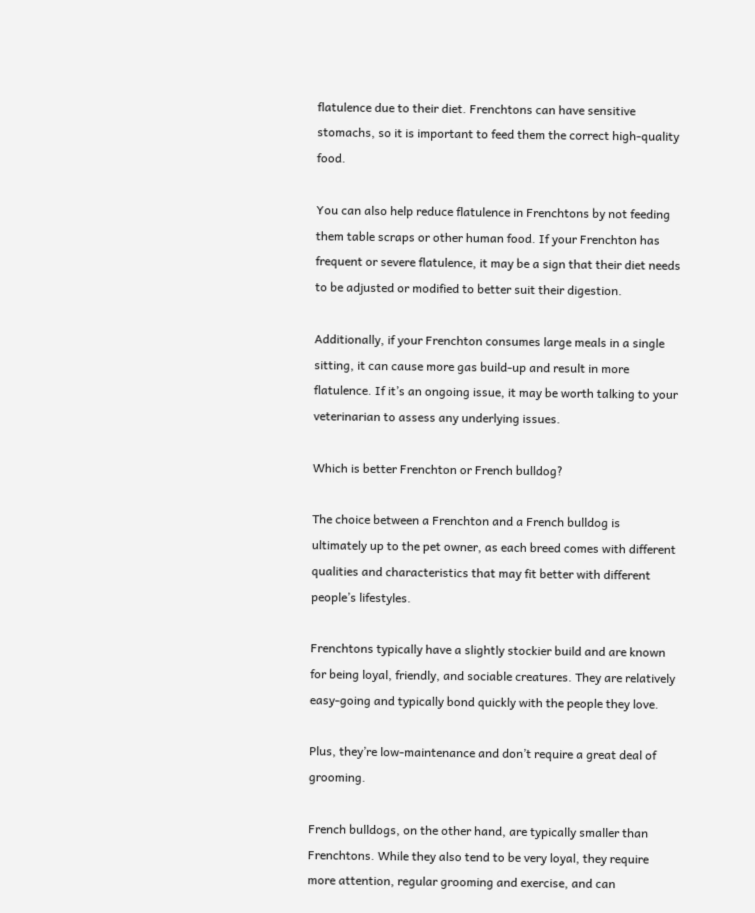flatulence due to their diet. Frenchtons can have sensitive stomachs, so it is important to feed them the correct high-quality food.

You can also help reduce flatulence in Frenchtons by not feeding them table scraps or other human food. If your Frenchton has frequent or severe flatulence, it may be a sign that their diet needs to be adjusted or modified to better suit their digestion.

Additionally, if your Frenchton consumes large meals in a single sitting, it can cause more gas build-up and result in more flatulence. If it’s an ongoing issue, it may be worth talking to your veterinarian to assess any underlying issues.

Which is better Frenchton or French bulldog?

The choice between a Frenchton and a French bulldog is ultimately up to the pet owner, as each breed comes with different qualities and characteristics that may fit better with different people’s lifestyles.

Frenchtons typically have a slightly stockier build and are known for being loyal, friendly, and sociable creatures. They are relatively easy-going and typically bond quickly with the people they love.

Plus, they’re low-maintenance and don’t require a great deal of grooming.

French bulldogs, on the other hand, are typically smaller than Frenchtons. While they also tend to be very loyal, they require more attention, regular grooming and exercise, and can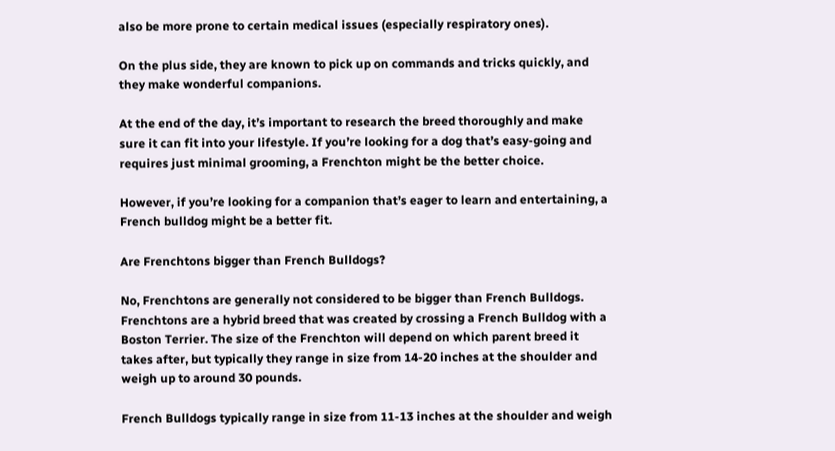also be more prone to certain medical issues (especially respiratory ones).

On the plus side, they are known to pick up on commands and tricks quickly, and they make wonderful companions.

At the end of the day, it’s important to research the breed thoroughly and make sure it can fit into your lifestyle. If you’re looking for a dog that’s easy-going and requires just minimal grooming, a Frenchton might be the better choice.

However, if you’re looking for a companion that’s eager to learn and entertaining, a French bulldog might be a better fit.

Are Frenchtons bigger than French Bulldogs?

No, Frenchtons are generally not considered to be bigger than French Bulldogs. Frenchtons are a hybrid breed that was created by crossing a French Bulldog with a Boston Terrier. The size of the Frenchton will depend on which parent breed it takes after, but typically they range in size from 14-20 inches at the shoulder and weigh up to around 30 pounds.

French Bulldogs typically range in size from 11-13 inches at the shoulder and weigh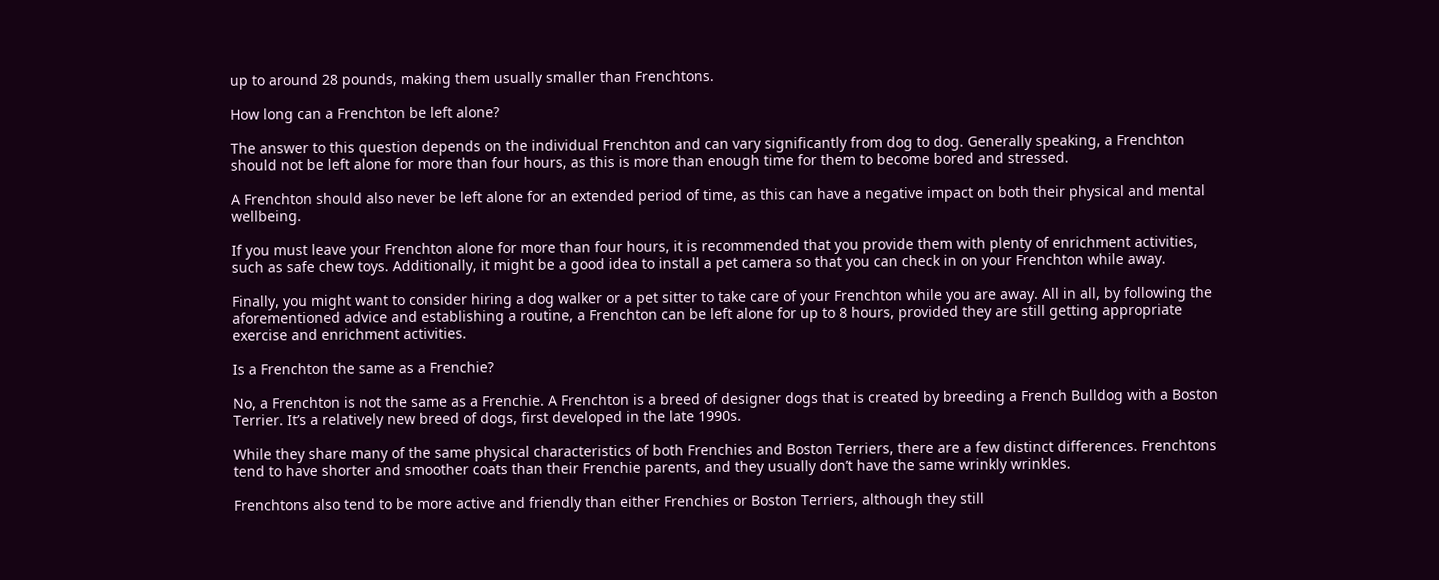up to around 28 pounds, making them usually smaller than Frenchtons.

How long can a Frenchton be left alone?

The answer to this question depends on the individual Frenchton and can vary significantly from dog to dog. Generally speaking, a Frenchton should not be left alone for more than four hours, as this is more than enough time for them to become bored and stressed.

A Frenchton should also never be left alone for an extended period of time, as this can have a negative impact on both their physical and mental wellbeing.

If you must leave your Frenchton alone for more than four hours, it is recommended that you provide them with plenty of enrichment activities, such as safe chew toys. Additionally, it might be a good idea to install a pet camera so that you can check in on your Frenchton while away.

Finally, you might want to consider hiring a dog walker or a pet sitter to take care of your Frenchton while you are away. All in all, by following the aforementioned advice and establishing a routine, a Frenchton can be left alone for up to 8 hours, provided they are still getting appropriate exercise and enrichment activities.

Is a Frenchton the same as a Frenchie?

No, a Frenchton is not the same as a Frenchie. A Frenchton is a breed of designer dogs that is created by breeding a French Bulldog with a Boston Terrier. It’s a relatively new breed of dogs, first developed in the late 1990s.

While they share many of the same physical characteristics of both Frenchies and Boston Terriers, there are a few distinct differences. Frenchtons tend to have shorter and smoother coats than their Frenchie parents, and they usually don’t have the same wrinkly wrinkles.

Frenchtons also tend to be more active and friendly than either Frenchies or Boston Terriers, although they still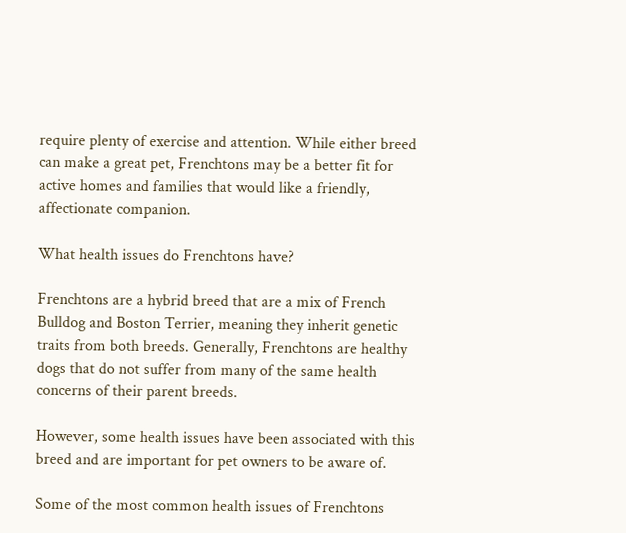require plenty of exercise and attention. While either breed can make a great pet, Frenchtons may be a better fit for active homes and families that would like a friendly, affectionate companion.

What health issues do Frenchtons have?

Frenchtons are a hybrid breed that are a mix of French Bulldog and Boston Terrier, meaning they inherit genetic traits from both breeds. Generally, Frenchtons are healthy dogs that do not suffer from many of the same health concerns of their parent breeds.

However, some health issues have been associated with this breed and are important for pet owners to be aware of.

Some of the most common health issues of Frenchtons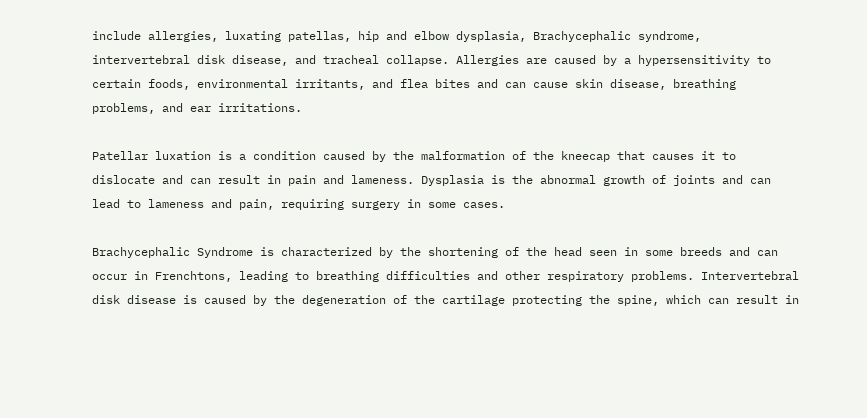include allergies, luxating patellas, hip and elbow dysplasia, Brachycephalic syndrome, intervertebral disk disease, and tracheal collapse. Allergies are caused by a hypersensitivity to certain foods, environmental irritants, and flea bites and can cause skin disease, breathing problems, and ear irritations.

Patellar luxation is a condition caused by the malformation of the kneecap that causes it to dislocate and can result in pain and lameness. Dysplasia is the abnormal growth of joints and can lead to lameness and pain, requiring surgery in some cases.

Brachycephalic Syndrome is characterized by the shortening of the head seen in some breeds and can occur in Frenchtons, leading to breathing difficulties and other respiratory problems. Intervertebral disk disease is caused by the degeneration of the cartilage protecting the spine, which can result in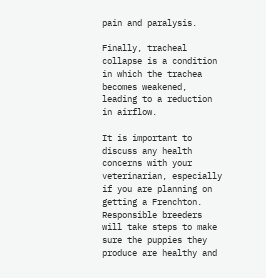pain and paralysis.

Finally, tracheal collapse is a condition in which the trachea becomes weakened, leading to a reduction in airflow.

It is important to discuss any health concerns with your veterinarian, especially if you are planning on getting a Frenchton. Responsible breeders will take steps to make sure the puppies they produce are healthy and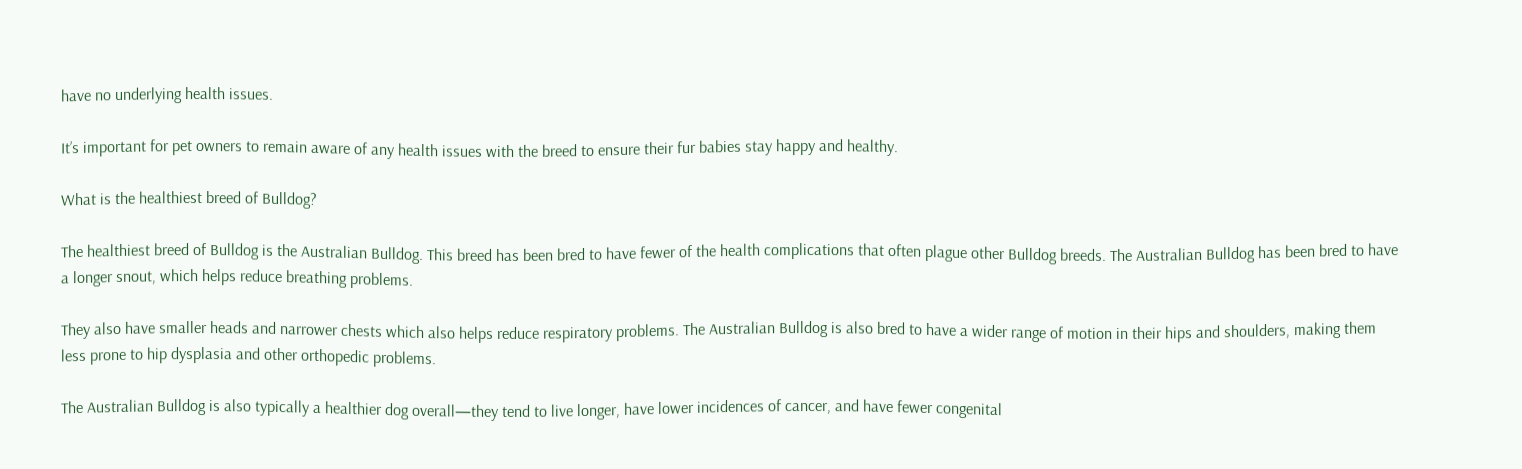have no underlying health issues.

It’s important for pet owners to remain aware of any health issues with the breed to ensure their fur babies stay happy and healthy.

What is the healthiest breed of Bulldog?

The healthiest breed of Bulldog is the Australian Bulldog. This breed has been bred to have fewer of the health complications that often plague other Bulldog breeds. The Australian Bulldog has been bred to have a longer snout, which helps reduce breathing problems.

They also have smaller heads and narrower chests which also helps reduce respiratory problems. The Australian Bulldog is also bred to have a wider range of motion in their hips and shoulders, making them less prone to hip dysplasia and other orthopedic problems.

The Australian Bulldog is also typically a healthier dog overall—they tend to live longer, have lower incidences of cancer, and have fewer congenital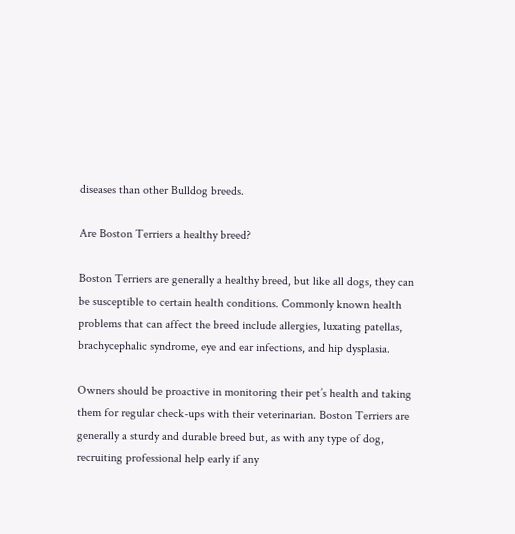diseases than other Bulldog breeds.

Are Boston Terriers a healthy breed?

Boston Terriers are generally a healthy breed, but like all dogs, they can be susceptible to certain health conditions. Commonly known health problems that can affect the breed include allergies, luxating patellas, brachycephalic syndrome, eye and ear infections, and hip dysplasia.

Owners should be proactive in monitoring their pet’s health and taking them for regular check-ups with their veterinarian. Boston Terriers are generally a sturdy and durable breed but, as with any type of dog, recruiting professional help early if any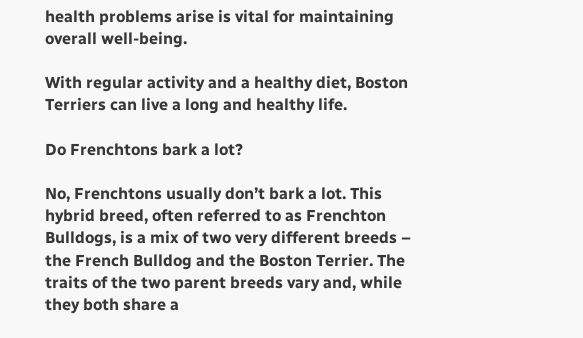health problems arise is vital for maintaining overall well-being.

With regular activity and a healthy diet, Boston Terriers can live a long and healthy life.

Do Frenchtons bark a lot?

No, Frenchtons usually don’t bark a lot. This hybrid breed, often referred to as Frenchton Bulldogs, is a mix of two very different breeds – the French Bulldog and the Boston Terrier. The traits of the two parent breeds vary and, while they both share a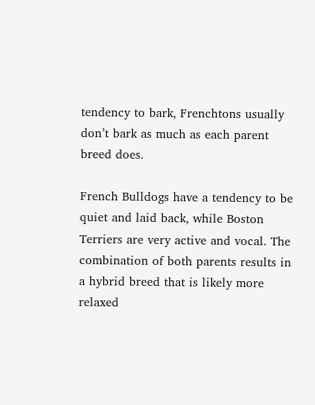tendency to bark, Frenchtons usually don’t bark as much as each parent breed does.

French Bulldogs have a tendency to be quiet and laid back, while Boston Terriers are very active and vocal. The combination of both parents results in a hybrid breed that is likely more relaxed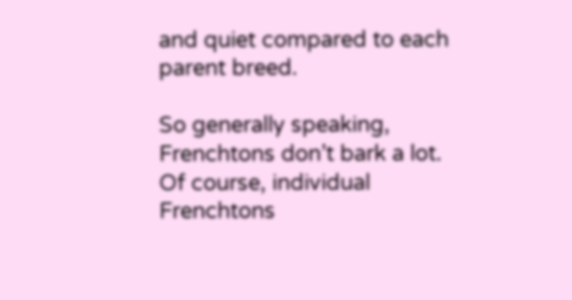and quiet compared to each parent breed.

So generally speaking, Frenchtons don’t bark a lot. Of course, individual Frenchtons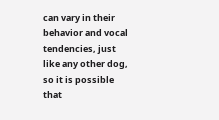can vary in their behavior and vocal tendencies, just like any other dog, so it is possible that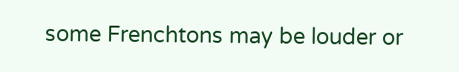some Frenchtons may be louder or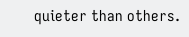quieter than others.